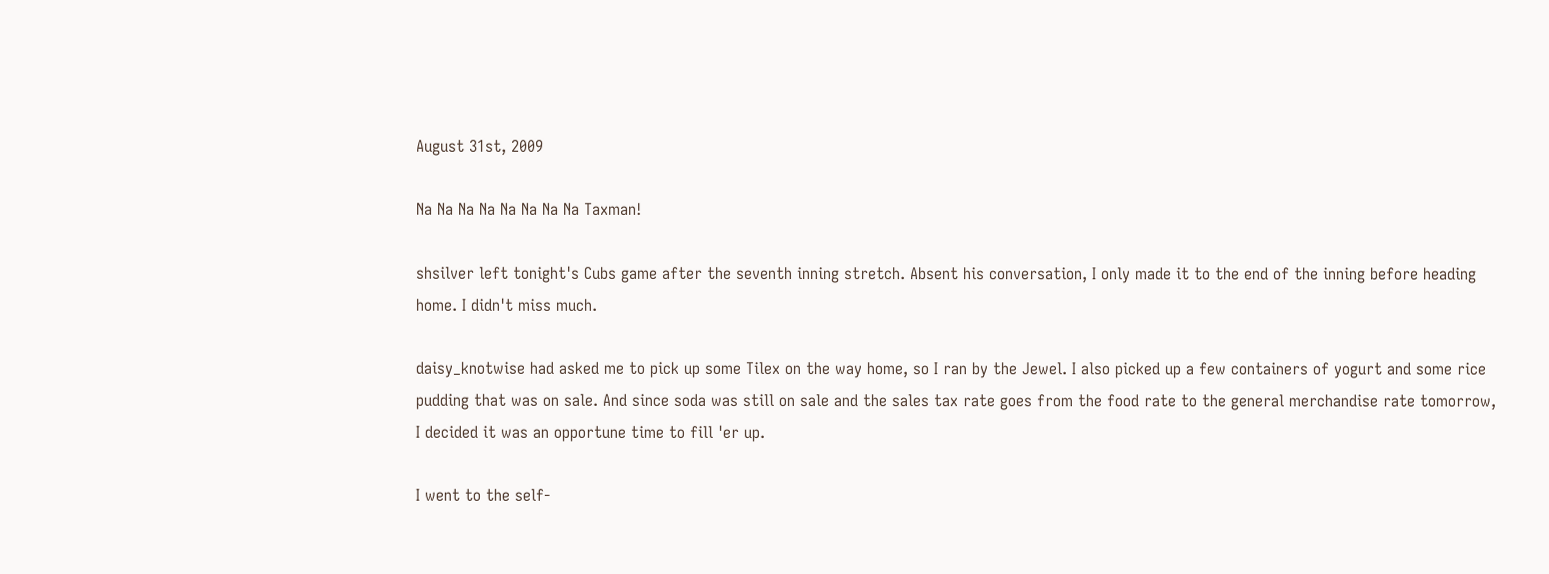August 31st, 2009

Na Na Na Na Na Na Na Na Taxman!

shsilver left tonight's Cubs game after the seventh inning stretch. Absent his conversation, I only made it to the end of the inning before heading home. I didn't miss much.

daisy_knotwise had asked me to pick up some Tilex on the way home, so I ran by the Jewel. I also picked up a few containers of yogurt and some rice pudding that was on sale. And since soda was still on sale and the sales tax rate goes from the food rate to the general merchandise rate tomorrow, I decided it was an opportune time to fill 'er up.

I went to the self-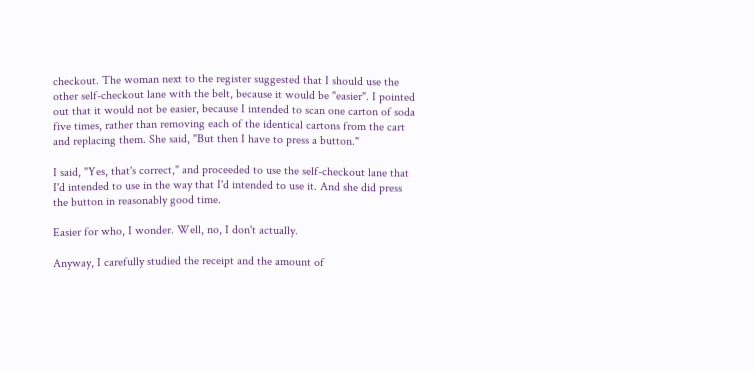checkout. The woman next to the register suggested that I should use the other self-checkout lane with the belt, because it would be "easier". I pointed out that it would not be easier, because I intended to scan one carton of soda five times, rather than removing each of the identical cartons from the cart and replacing them. She said, "But then I have to press a button."

I said, "Yes, that's correct," and proceeded to use the self-checkout lane that I'd intended to use in the way that I'd intended to use it. And she did press the button in reasonably good time.

Easier for who, I wonder. Well, no, I don't actually.

Anyway, I carefully studied the receipt and the amount of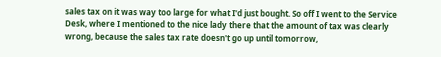sales tax on it was way too large for what I'd just bought. So off I went to the Service Desk, where I mentioned to the nice lady there that the amount of tax was clearly wrong, because the sales tax rate doesn't go up until tomorrow,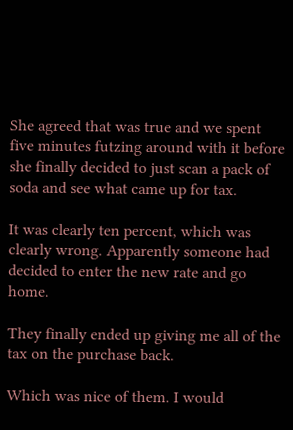She agreed that was true and we spent five minutes futzing around with it before she finally decided to just scan a pack of soda and see what came up for tax.

It was clearly ten percent, which was clearly wrong. Apparently someone had decided to enter the new rate and go home.

They finally ended up giving me all of the tax on the purchase back.

Which was nice of them. I would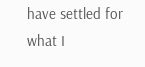have settled for what I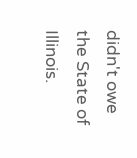didn't owe the State of Illinois.